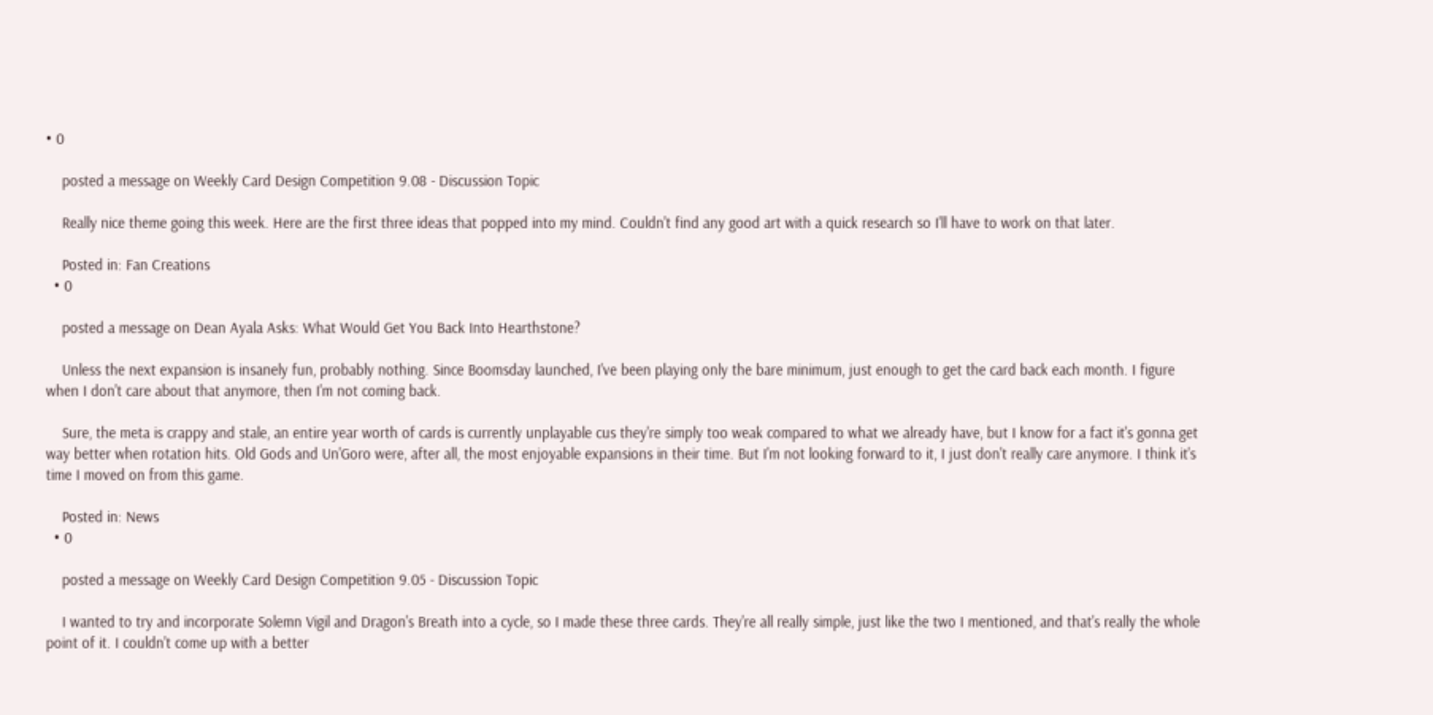• 0

    posted a message on Weekly Card Design Competition 9.08 - Discussion Topic

    Really nice theme going this week. Here are the first three ideas that popped into my mind. Couldn't find any good art with a quick research so I'll have to work on that later.

    Posted in: Fan Creations
  • 0

    posted a message on Dean Ayala Asks: What Would Get You Back Into Hearthstone?

    Unless the next expansion is insanely fun, probably nothing. Since Boomsday launched, I've been playing only the bare minimum, just enough to get the card back each month. I figure when I don't care about that anymore, then I'm not coming back.

    Sure, the meta is crappy and stale, an entire year worth of cards is currently unplayable cus they're simply too weak compared to what we already have, but I know for a fact it's gonna get way better when rotation hits. Old Gods and Un'Goro were, after all, the most enjoyable expansions in their time. But I'm not looking forward to it, I just don't really care anymore. I think it's time I moved on from this game.

    Posted in: News
  • 0

    posted a message on Weekly Card Design Competition 9.05 - Discussion Topic

    I wanted to try and incorporate Solemn Vigil and Dragon's Breath into a cycle, so I made these three cards. They're all really simple, just like the two I mentioned, and that's really the whole point of it. I couldn't come up with a better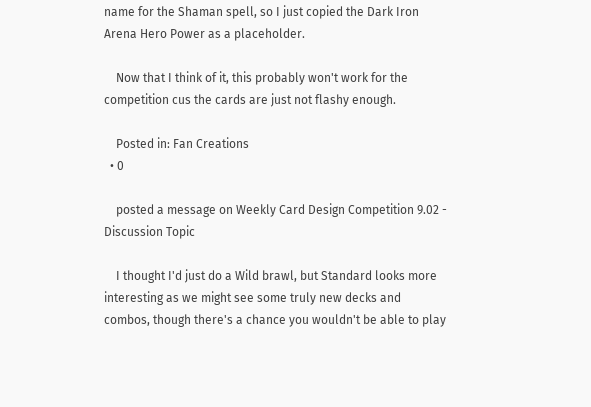name for the Shaman spell, so I just copied the Dark Iron Arena Hero Power as a placeholder.

    Now that I think of it, this probably won't work for the competition cus the cards are just not flashy enough.

    Posted in: Fan Creations
  • 0

    posted a message on Weekly Card Design Competition 9.02 - Discussion Topic

    I thought I'd just do a Wild brawl, but Standard looks more interesting as we might see some truly new decks and combos, though there's a chance you wouldn't be able to play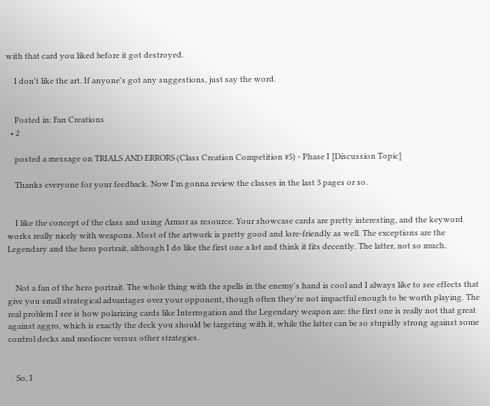with that card you liked before it got destroyed.

    I don't like the art. If anyone's got any suggestions, just say the word.


    Posted in: Fan Creations
  • 2

    posted a message on TRIALS AND ERRORS (Class Creation Competition #5) - Phase I [Discussion Topic]

    Thanks everyone for your feedback. Now I'm gonna review the classes in the last 3 pages or so.


    I like the concept of the class and using Armor as resource. Your showcase cards are pretty interesting, and the keyword works really nicely with weapons. Most of the artwork is pretty good and lore-friendly as well. The exceptions are the Legendary and the hero portrait, although I do like the first one a lot and think it fits decently. The latter, not so much.


    Not a fan of the hero portrait. The whole thing with the spells in the enemy's hand is cool and I always like to see effects that give you small strategical advantages over your opponent, though often they're not impactful enough to be worth playing. The real problem I see is how polarizing cards like Interrogation and the Legendary weapon are: the first one is really not that great against aggro, which is exactly the deck you should be targeting with it, while the latter can be so stupidly strong against some control decks and mediocre versus other strategies.


    So, I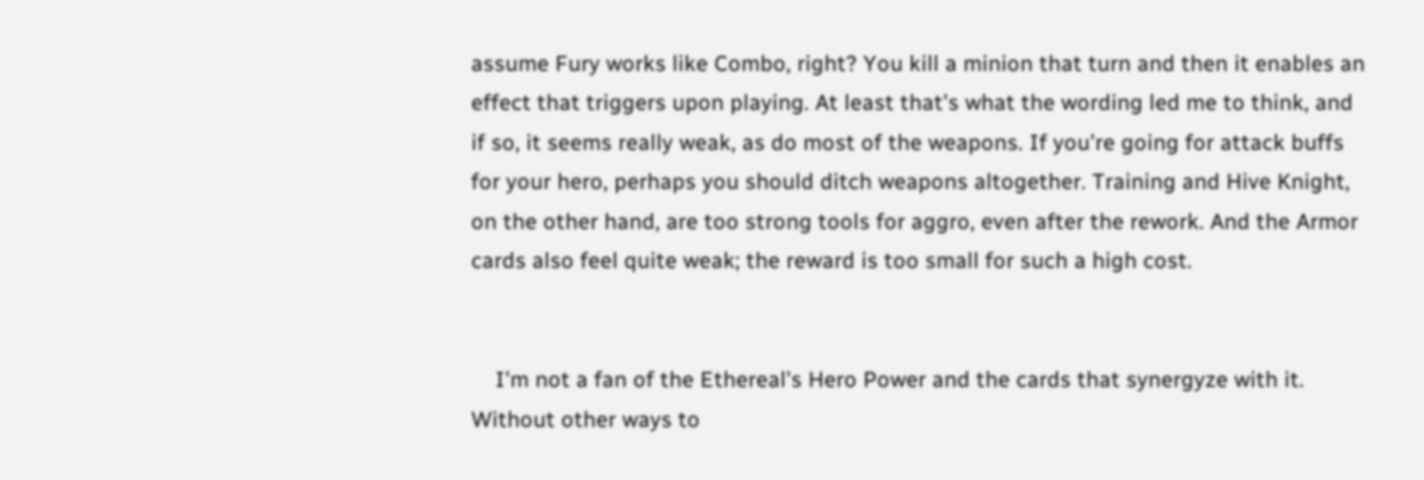assume Fury works like Combo, right? You kill a minion that turn and then it enables an effect that triggers upon playing. At least that's what the wording led me to think, and if so, it seems really weak, as do most of the weapons. If you're going for attack buffs for your hero, perhaps you should ditch weapons altogether. Training and Hive Knight, on the other hand, are too strong tools for aggro, even after the rework. And the Armor cards also feel quite weak; the reward is too small for such a high cost.


    I'm not a fan of the Ethereal's Hero Power and the cards that synergyze with it. Without other ways to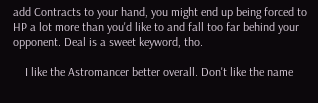add Contracts to your hand, you might end up being forced to HP a lot more than you'd like to and fall too far behind your opponent. Deal is a sweet keyword, tho.

    I like the Astromancer better overall. Don't like the name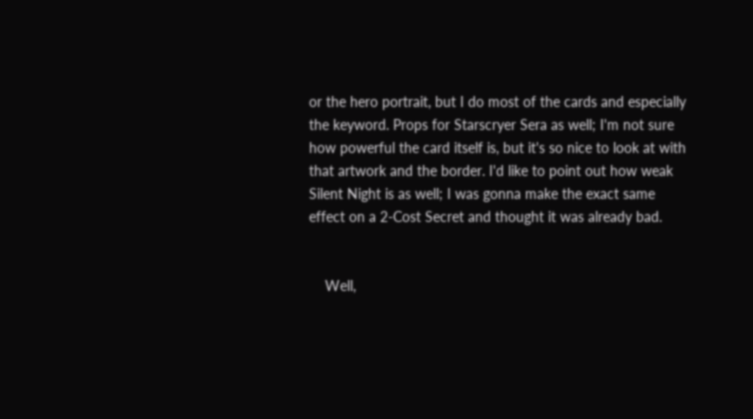or the hero portrait, but I do most of the cards and especially the keyword. Props for Starscryer Sera as well; I'm not sure how powerful the card itself is, but it's so nice to look at with that artwork and the border. I'd like to point out how weak Silent Night is as well; I was gonna make the exact same effect on a 2-Cost Secret and thought it was already bad.


    Well,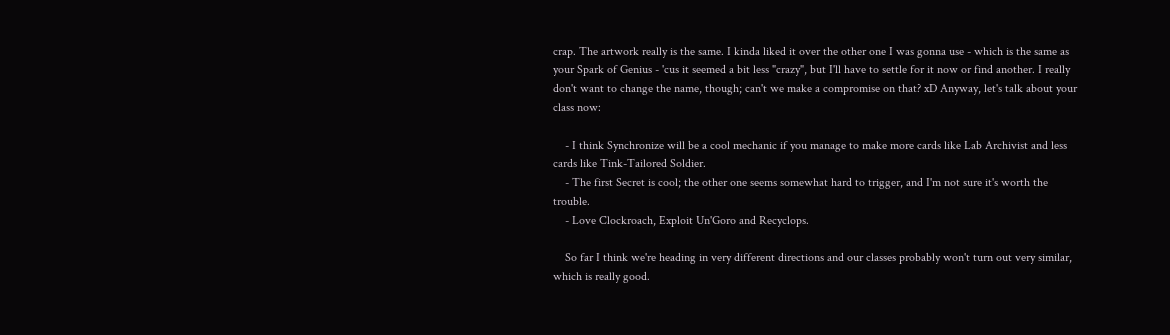crap. The artwork really is the same. I kinda liked it over the other one I was gonna use - which is the same as your Spark of Genius - 'cus it seemed a bit less "crazy", but I'll have to settle for it now or find another. I really don't want to change the name, though; can't we make a compromise on that? xD Anyway, let's talk about your class now:

    - I think Synchronize will be a cool mechanic if you manage to make more cards like Lab Archivist and less cards like Tink-Tailored Soldier.
    - The first Secret is cool; the other one seems somewhat hard to trigger, and I'm not sure it's worth the trouble.
    - Love Clockroach, Exploit Un'Goro and Recyclops.

    So far I think we're heading in very different directions and our classes probably won't turn out very similar, which is really good.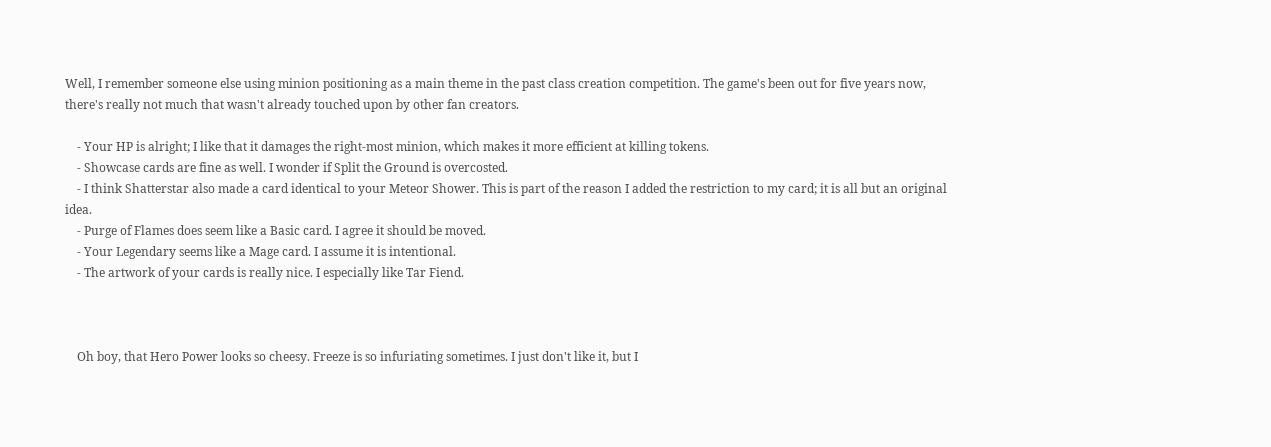Well, I remember someone else using minion positioning as a main theme in the past class creation competition. The game's been out for five years now, there's really not much that wasn't already touched upon by other fan creators.

    - Your HP is alright; I like that it damages the right-most minion, which makes it more efficient at killing tokens.
    - Showcase cards are fine as well. I wonder if Split the Ground is overcosted.
    - I think Shatterstar also made a card identical to your Meteor Shower. This is part of the reason I added the restriction to my card; it is all but an original idea.
    - Purge of Flames does seem like a Basic card. I agree it should be moved.
    - Your Legendary seems like a Mage card. I assume it is intentional.
    - The artwork of your cards is really nice. I especially like Tar Fiend.



    Oh boy, that Hero Power looks so cheesy. Freeze is so infuriating sometimes. I just don't like it, but I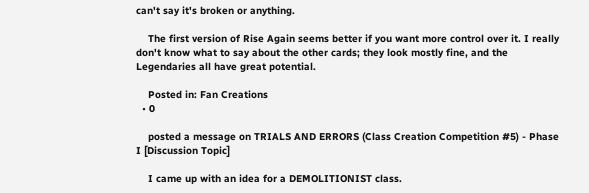can't say it's broken or anything.

    The first version of Rise Again seems better if you want more control over it. I really don't know what to say about the other cards; they look mostly fine, and the Legendaries all have great potential.

    Posted in: Fan Creations
  • 0

    posted a message on TRIALS AND ERRORS (Class Creation Competition #5) - Phase I [Discussion Topic]

    I came up with an idea for a DEMOLITIONIST class.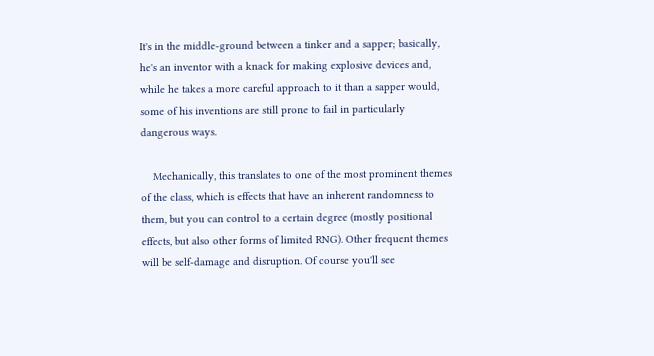It's in the middle-ground between a tinker and a sapper; basically, he's an inventor with a knack for making explosive devices and, while he takes a more careful approach to it than a sapper would, some of his inventions are still prone to fail in particularly dangerous ways.

    Mechanically, this translates to one of the most prominent themes of the class, which is effects that have an inherent randomness to them, but you can control to a certain degree (mostly positional effects, but also other forms of limited RNG). Other frequent themes will be self-damage and disruption. Of course you'll see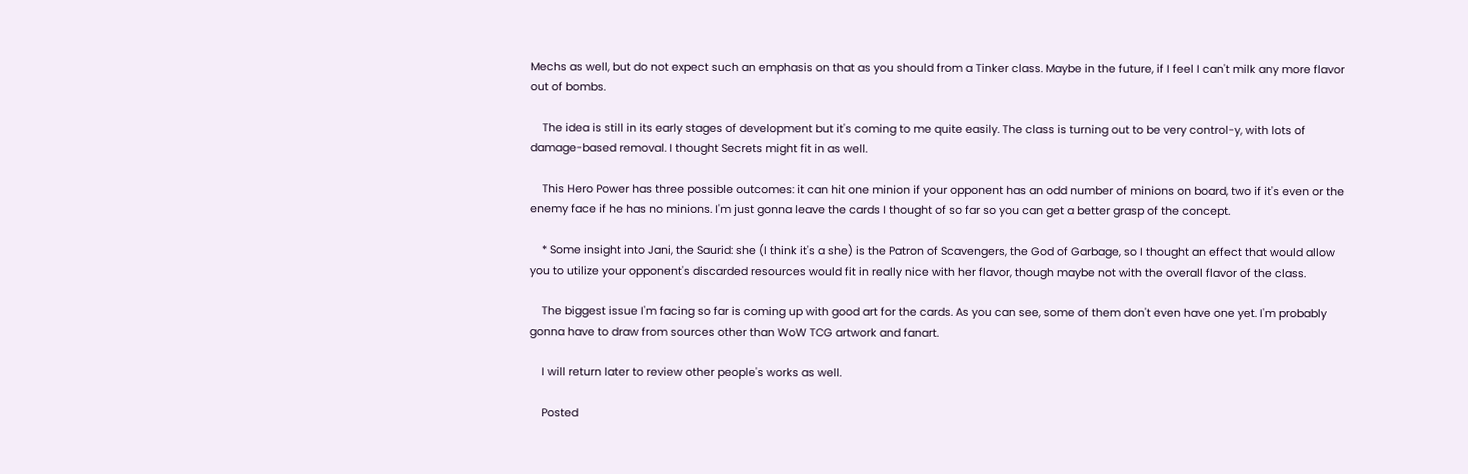Mechs as well, but do not expect such an emphasis on that as you should from a Tinker class. Maybe in the future, if I feel I can't milk any more flavor out of bombs.

    The idea is still in its early stages of development but it's coming to me quite easily. The class is turning out to be very control-y, with lots of damage-based removal. I thought Secrets might fit in as well.

    This Hero Power has three possible outcomes: it can hit one minion if your opponent has an odd number of minions on board, two if it's even or the enemy face if he has no minions. I'm just gonna leave the cards I thought of so far so you can get a better grasp of the concept.

    * Some insight into Jani, the Saurid: she (I think it's a she) is the Patron of Scavengers, the God of Garbage, so I thought an effect that would allow you to utilize your opponent's discarded resources would fit in really nice with her flavor, though maybe not with the overall flavor of the class.

    The biggest issue I'm facing so far is coming up with good art for the cards. As you can see, some of them don't even have one yet. I'm probably gonna have to draw from sources other than WoW TCG artwork and fanart.

    I will return later to review other people's works as well.

    Posted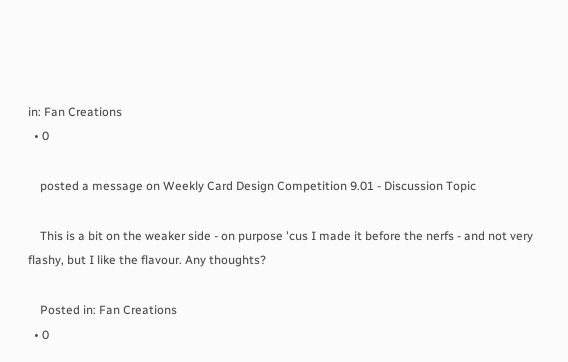in: Fan Creations
  • 0

    posted a message on Weekly Card Design Competition 9.01 - Discussion Topic

    This is a bit on the weaker side - on purpose 'cus I made it before the nerfs - and not very flashy, but I like the flavour. Any thoughts?

    Posted in: Fan Creations
  • 0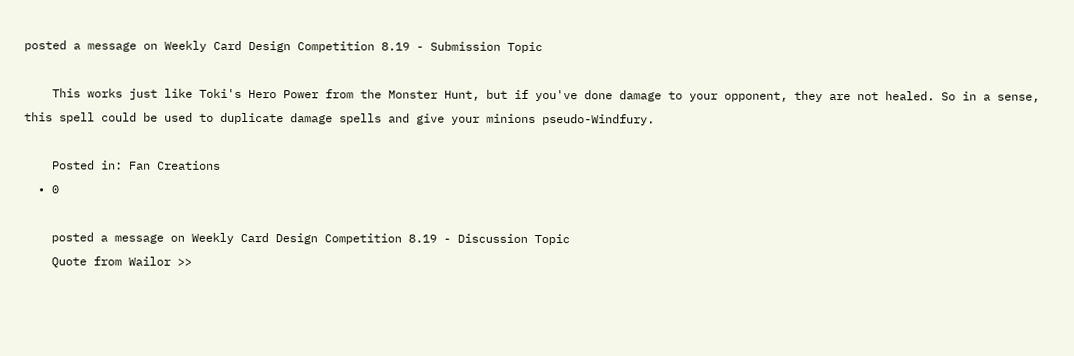posted a message on Weekly Card Design Competition 8.19 - Submission Topic

    This works just like Toki's Hero Power from the Monster Hunt, but if you've done damage to your opponent, they are not healed. So in a sense, this spell could be used to duplicate damage spells and give your minions pseudo-Windfury.

    Posted in: Fan Creations
  • 0

    posted a message on Weekly Card Design Competition 8.19 - Discussion Topic
    Quote from Wailor >>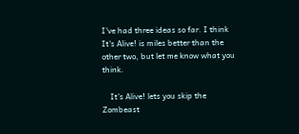I've had three ideas so far. I think It's Alive! is miles better than the other two, but let me know what you think.

    It's Alive! lets you skip the Zombeast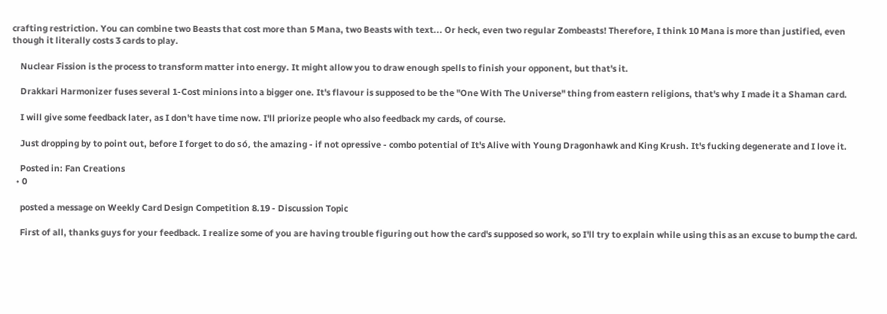crafting restriction. You can combine two Beasts that cost more than 5 Mana, two Beasts with text... Or heck, even two regular Zombeasts! Therefore, I think 10 Mana is more than justified, even though it literally costs 3 cards to play.

    Nuclear Fission is the process to transform matter into energy. It might allow you to draw enough spells to finish your opponent, but that's it.

    Drakkari Harmonizer fuses several 1-Cost minions into a bigger one. It's flavour is supposed to be the "One With The Universe" thing from eastern religions, that's why I made it a Shaman card.

    I will give some feedback later, as I don't have time now. I'll priorize people who also feedback my cards, of course.

    Just dropping by to point out, before I forget to do só, the amazing - if not opressive - combo potential of It's Alive with Young Dragonhawk and King Krush. It's fucking degenerate and I love it.

    Posted in: Fan Creations
  • 0

    posted a message on Weekly Card Design Competition 8.19 - Discussion Topic

    First of all, thanks guys for your feedback. I realize some of you are having trouble figuring out how the card's supposed so work, so I'll try to explain while using this as an excuse to bump the card.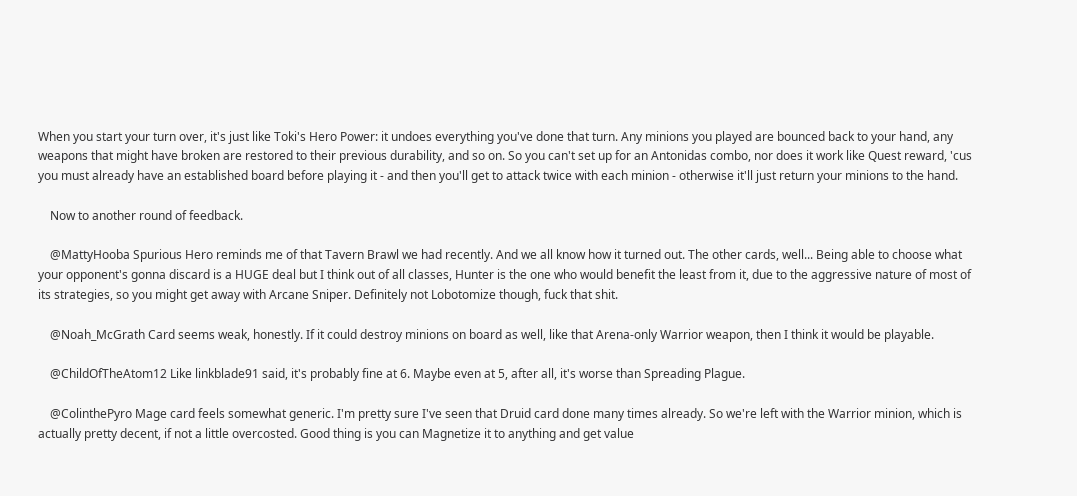When you start your turn over, it's just like Toki's Hero Power: it undoes everything you've done that turn. Any minions you played are bounced back to your hand, any weapons that might have broken are restored to their previous durability, and so on. So you can't set up for an Antonidas combo, nor does it work like Quest reward, 'cus you must already have an established board before playing it - and then you'll get to attack twice with each minion - otherwise it'll just return your minions to the hand.

    Now to another round of feedback.

    @MattyHooba Spurious Hero reminds me of that Tavern Brawl we had recently. And we all know how it turned out. The other cards, well... Being able to choose what your opponent's gonna discard is a HUGE deal but I think out of all classes, Hunter is the one who would benefit the least from it, due to the aggressive nature of most of its strategies, so you might get away with Arcane Sniper. Definitely not Lobotomize though, fuck that shit.

    @Noah_McGrath Card seems weak, honestly. If it could destroy minions on board as well, like that Arena-only Warrior weapon, then I think it would be playable.

    @ChildOfTheAtom12 Like linkblade91 said, it's probably fine at 6. Maybe even at 5, after all, it's worse than Spreading Plague.

    @ColinthePyro Mage card feels somewhat generic. I'm pretty sure I've seen that Druid card done many times already. So we're left with the Warrior minion, which is actually pretty decent, if not a little overcosted. Good thing is you can Magnetize it to anything and get value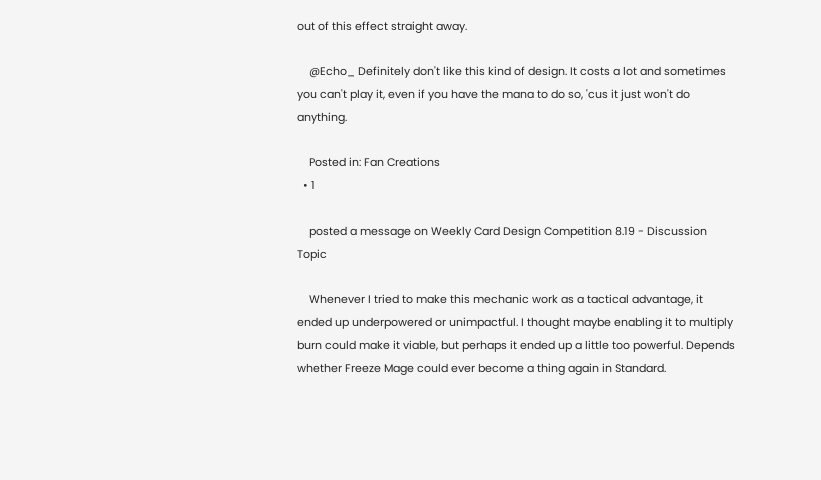out of this effect straight away.

    @Echo_ Definitely don't like this kind of design. It costs a lot and sometimes you can't play it, even if you have the mana to do so, 'cus it just won't do anything.

    Posted in: Fan Creations
  • 1

    posted a message on Weekly Card Design Competition 8.19 - Discussion Topic

    Whenever I tried to make this mechanic work as a tactical advantage, it ended up underpowered or unimpactful. I thought maybe enabling it to multiply burn could make it viable, but perhaps it ended up a little too powerful. Depends whether Freeze Mage could ever become a thing again in Standard.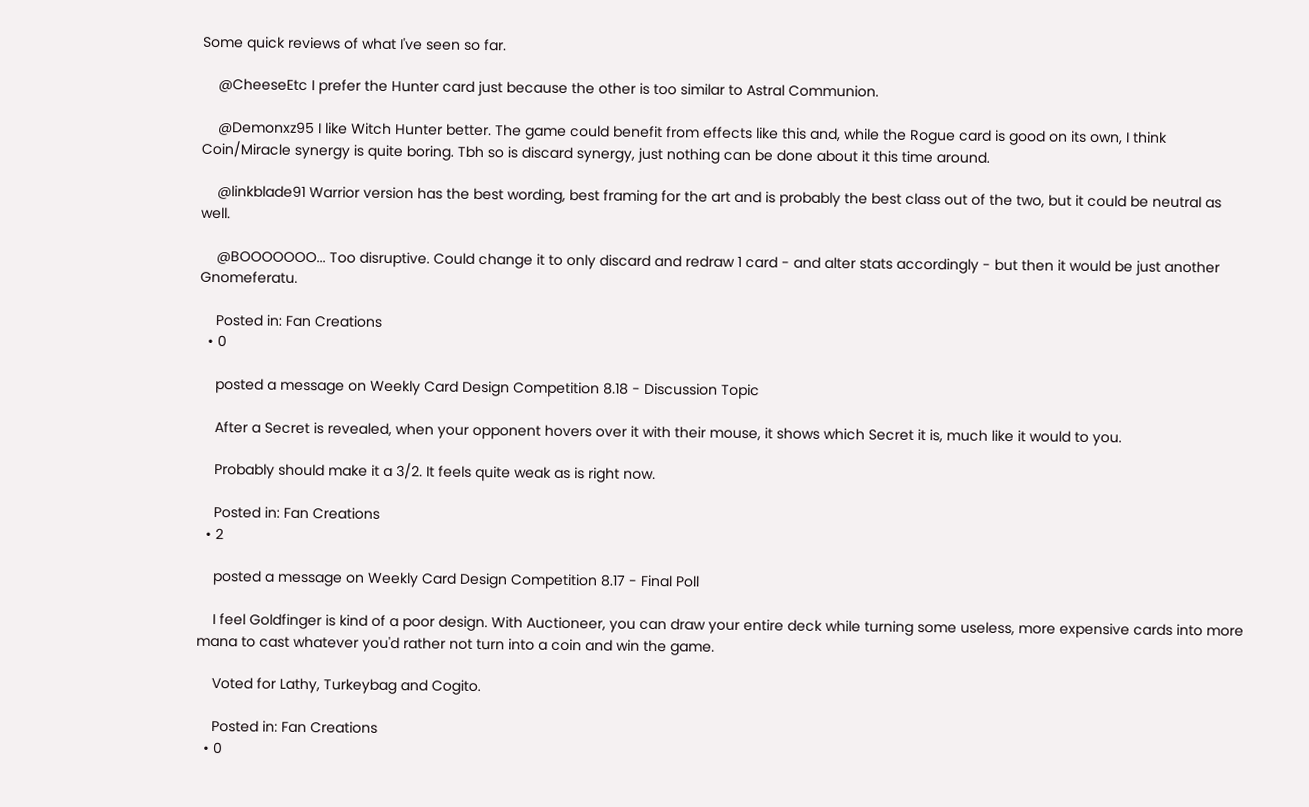Some quick reviews of what I've seen so far.

    @CheeseEtc I prefer the Hunter card just because the other is too similar to Astral Communion.

    @Demonxz95 I like Witch Hunter better. The game could benefit from effects like this and, while the Rogue card is good on its own, I think Coin/Miracle synergy is quite boring. Tbh so is discard synergy, just nothing can be done about it this time around.

    @linkblade91 Warrior version has the best wording, best framing for the art and is probably the best class out of the two, but it could be neutral as well.

    @BOOOOOOO... Too disruptive. Could change it to only discard and redraw 1 card - and alter stats accordingly - but then it would be just another Gnomeferatu.

    Posted in: Fan Creations
  • 0

    posted a message on Weekly Card Design Competition 8.18 - Discussion Topic

    After a Secret is revealed, when your opponent hovers over it with their mouse, it shows which Secret it is, much like it would to you.

    Probably should make it a 3/2. It feels quite weak as is right now.

    Posted in: Fan Creations
  • 2

    posted a message on Weekly Card Design Competition 8.17 - Final Poll

    I feel Goldfinger is kind of a poor design. With Auctioneer, you can draw your entire deck while turning some useless, more expensive cards into more mana to cast whatever you'd rather not turn into a coin and win the game.

    Voted for Lathy, Turkeybag and Cogito.

    Posted in: Fan Creations
  • 0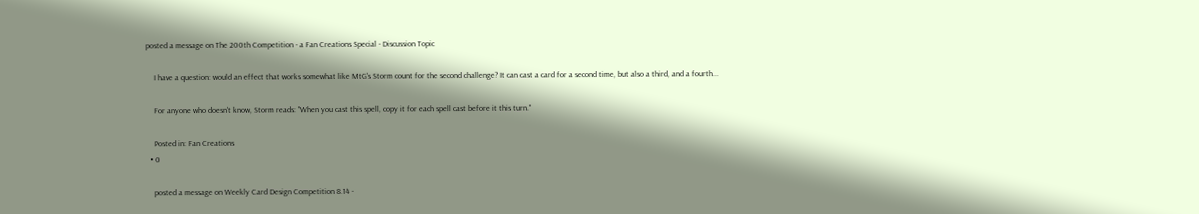posted a message on The 200th Competition - a Fan Creations Special - Discussion Topic

    I have a question: would an effect that works somewhat like MtG's Storm count for the second challenge? It can cast a card for a second time, but also a third, and a fourth...

    For anyone who doesn't know, Storm reads: "When you cast this spell, copy it for each spell cast before it this turn."

    Posted in: Fan Creations
  • 0

    posted a message on Weekly Card Design Competition 8.14 -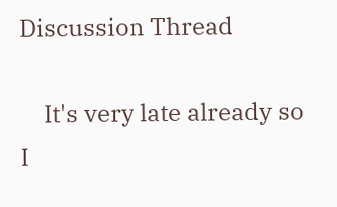Discussion Thread

    It's very late already so I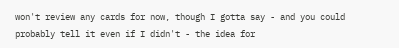won't review any cards for now, though I gotta say - and you could probably tell it even if I didn't - the idea for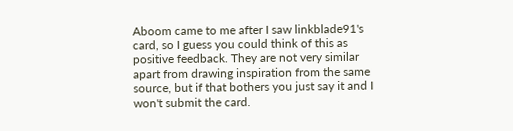Aboom came to me after I saw linkblade91's card, so I guess you could think of this as positive feedback. They are not very similar apart from drawing inspiration from the same source, but if that bothers you just say it and I won't submit the card.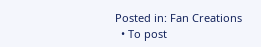Posted in: Fan Creations
  • To post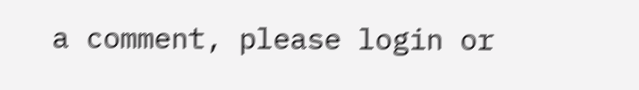a comment, please login or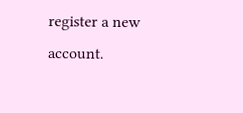register a new account.